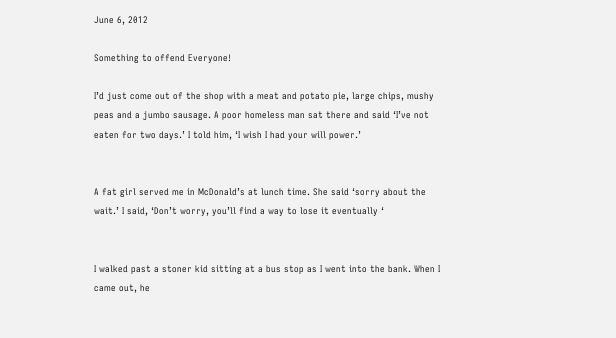June 6, 2012

Something to offend Everyone!

I’d just come out of the shop with a meat and potato pie, large chips, mushy peas and a jumbo sausage. A poor homeless man sat there and said ‘I’ve not eaten for two days.’ I told him, ‘I wish I had your will power.’


A fat girl served me in McDonald’s at lunch time. She said ‘sorry about the wait.’ I said, ‘Don’t worry, you’ll find a way to lose it eventually ‘


I walked past a stoner kid sitting at a bus stop as I went into the bank. When I came out, he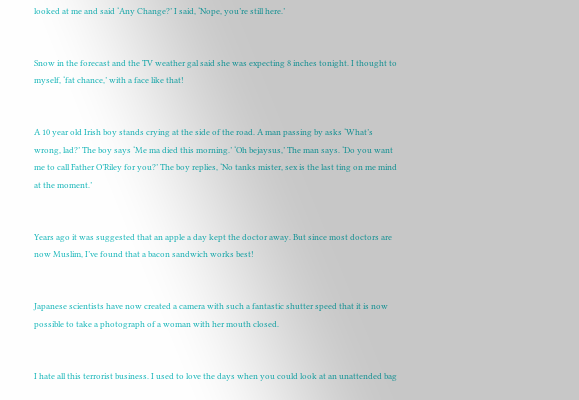looked at me and said ‘Any Change?’ I said, ‘Nope, you’re still here.’


Snow in the forecast and the TV weather gal said she was expecting 8 inches tonight. I thought to myself, ‘fat chance,’ with a face like that!


A 10 year old Irish boy stands crying at the side of the road. A man passing by asks ‘What’s wrong, lad?’ The boy says ‘Me ma died this morning.’ ‘Oh bejaysus,’ The man says. ‘Do you want me to call Father O’Riley for you?’ The boy replies, ‘No tanks mister, sex is the last ting on me mind at the moment.’


Years ago it was suggested that an apple a day kept the doctor away. But since most doctors are now Muslim, I’ve found that a bacon sandwich works best!


Japanese scientists have now created a camera with such a fantastic shutter speed that it is now possible to take a photograph of a woman with her mouth closed.


I hate all this terrorist business. I used to love the days when you could look at an unattended bag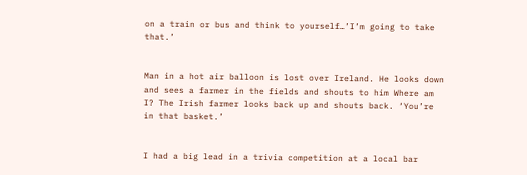on a train or bus and think to yourself…’I’m going to take that.’


Man in a hot air balloon is lost over Ireland. He looks down and sees a farmer in the fields and shouts to him Where am I? The Irish farmer looks back up and shouts back. ‘You’re in that basket.’


I had a big lead in a trivia competition at a local bar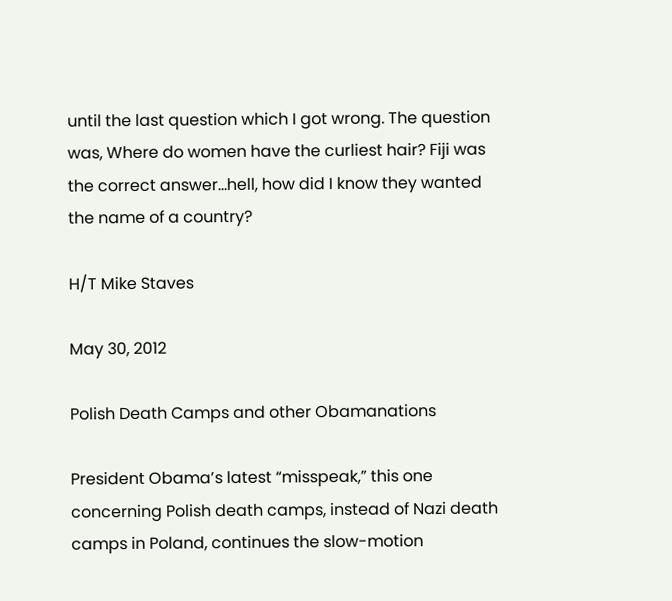until the last question which I got wrong. The question was, Where do women have the curliest hair? Fiji was the correct answer…hell, how did I know they wanted the name of a country?

H/T Mike Staves

May 30, 2012

Polish Death Camps and other Obamanations

President Obama’s latest “misspeak,” this one concerning Polish death camps, instead of Nazi death camps in Poland, continues the slow-motion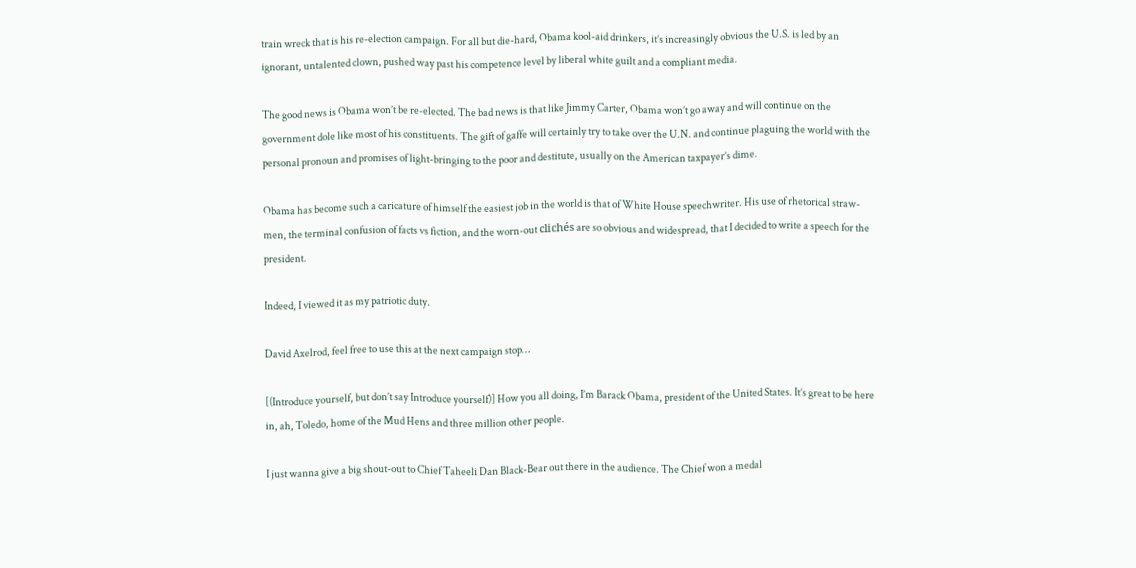train wreck that is his re-election campaign. For all but die-hard, Obama kool-aid drinkers, it’s increasingly obvious the U.S. is led by an ignorant, untalented clown, pushed way past his competence level by liberal white guilt and a compliant media.

The good news is Obama won’t be re-elected. The bad news is that like Jimmy Carter, Obama won’t go away and will continue on the government dole like most of his constituents. The gift of gaffe will certainly try to take over the U.N. and continue plaguing the world with the personal pronoun and promises of light-bringing to the poor and destitute, usually on the American taxpayer’s dime.

Obama has become such a caricature of himself the easiest job in the world is that of White House speechwriter. His use of rhetorical straw-men, the terminal confusion of facts vs fiction, and the worn-out clichés are so obvious and widespread, that I decided to write a speech for the president.

Indeed, I viewed it as my patriotic duty.

David Axelrod, feel free to use this at the next campaign stop…

[(Introduce yourself, but don’t say Introduce yourself)] How you all doing, I’m Barack Obama, president of the United States. It’s great to be here in, ah, Toledo, home of the Mud Hens and three million other people.

I just wanna give a big shout-out to Chief Taheeli Dan Black-Bear out there in the audience. The Chief won a medal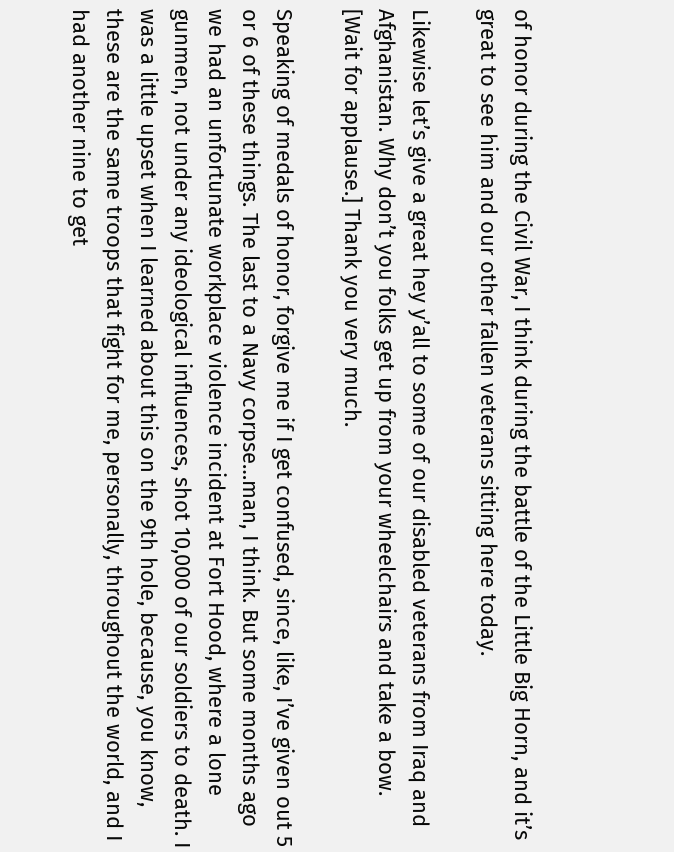of honor during the Civil War, I think during the battle of the Little Big Horn, and it’s great to see him and our other fallen veterans sitting here today.

Likewise let’s give a great hey y’all to some of our disabled veterans from Iraq and Afghanistan. Why don’t you folks get up from your wheelchairs and take a bow. [Wait for applause.] Thank you very much.

Speaking of medals of honor, forgive me if I get confused, since, like, I’ve given out 5 or 6 of these things. The last to a Navy corpse…man, I think. But some months ago we had an unfortunate workplace violence incident at Fort Hood, where a lone gunmen, not under any ideological influences, shot 10,000 of our soldiers to death. I was a little upset when I learned about this on the 9th hole, because, you know, these are the same troops that fight for me, personally, throughout the world, and I had another nine to get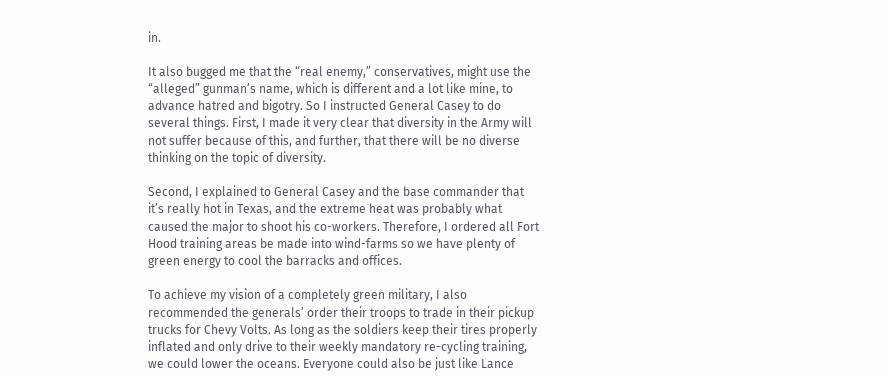in.

It also bugged me that the “real enemy,” conservatives, might use the “alleged” gunman’s name, which is different and a lot like mine, to advance hatred and bigotry. So I instructed General Casey to do several things. First, I made it very clear that diversity in the Army will not suffer because of this, and further, that there will be no diverse thinking on the topic of diversity.

Second, I explained to General Casey and the base commander that it’s really hot in Texas, and the extreme heat was probably what caused the major to shoot his co-workers. Therefore, I ordered all Fort Hood training areas be made into wind-farms so we have plenty of green energy to cool the barracks and offices.

To achieve my vision of a completely green military, I also recommended the generals’ order their troops to trade in their pickup trucks for Chevy Volts. As long as the soldiers keep their tires properly inflated and only drive to their weekly mandatory re-cycling training, we could lower the oceans. Everyone could also be just like Lance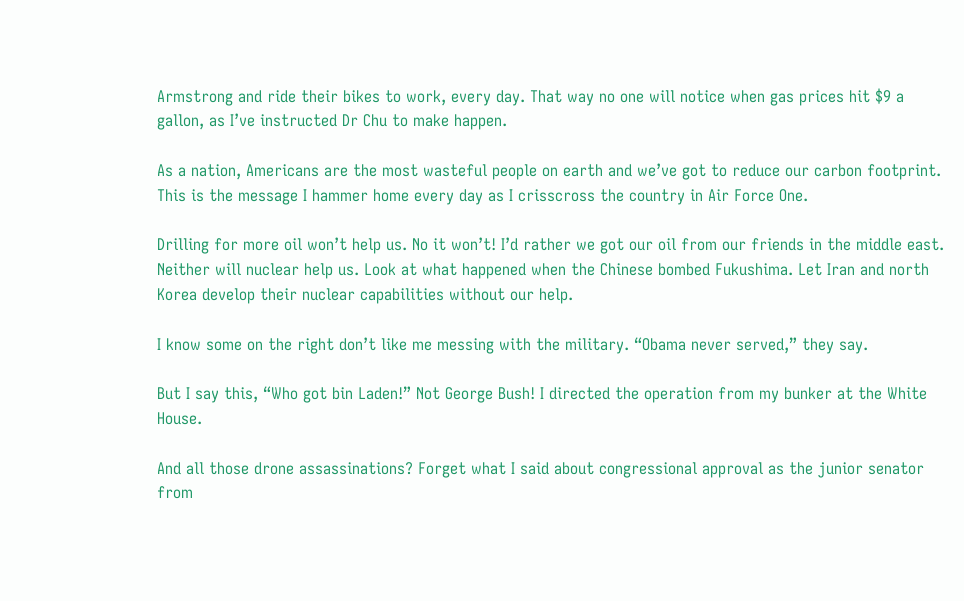Armstrong and ride their bikes to work, every day. That way no one will notice when gas prices hit $9 a gallon, as I’ve instructed Dr Chu to make happen.

As a nation, Americans are the most wasteful people on earth and we’ve got to reduce our carbon footprint. This is the message I hammer home every day as I crisscross the country in Air Force One.

Drilling for more oil won’t help us. No it won’t! I’d rather we got our oil from our friends in the middle east. Neither will nuclear help us. Look at what happened when the Chinese bombed Fukushima. Let Iran and north Korea develop their nuclear capabilities without our help.

I know some on the right don’t like me messing with the military. “Obama never served,” they say.

But I say this, “Who got bin Laden!” Not George Bush! I directed the operation from my bunker at the White House.

And all those drone assassinations? Forget what I said about congressional approval as the junior senator from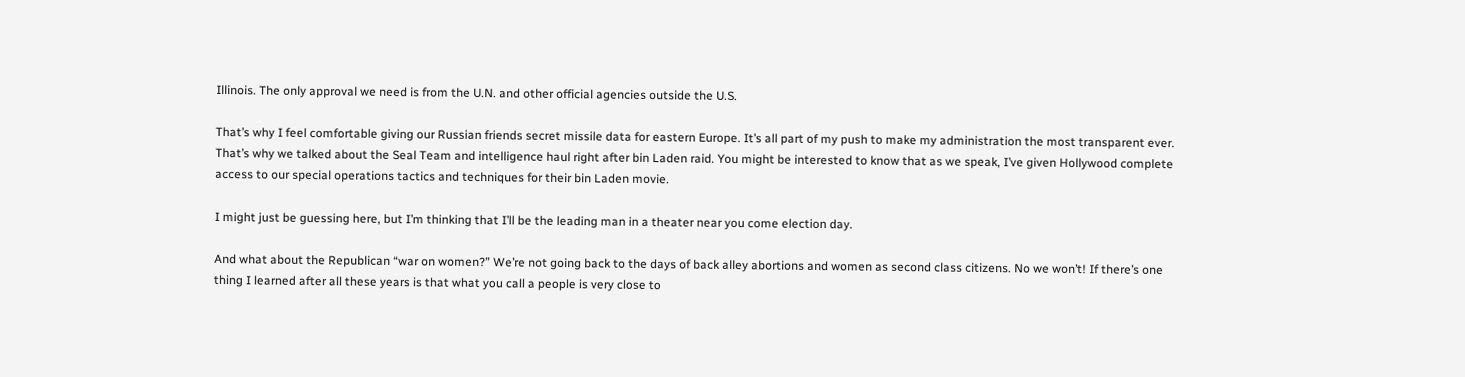Illinois. The only approval we need is from the U.N. and other official agencies outside the U.S.

That’s why I feel comfortable giving our Russian friends secret missile data for eastern Europe. It’s all part of my push to make my administration the most transparent ever. That’s why we talked about the Seal Team and intelligence haul right after bin Laden raid. You might be interested to know that as we speak, I’ve given Hollywood complete access to our special operations tactics and techniques for their bin Laden movie.

I might just be guessing here, but I’m thinking that I’ll be the leading man in a theater near you come election day.

And what about the Republican “war on women?” We’re not going back to the days of back alley abortions and women as second class citizens. No we won’t! If there’s one thing I learned after all these years is that what you call a people is very close to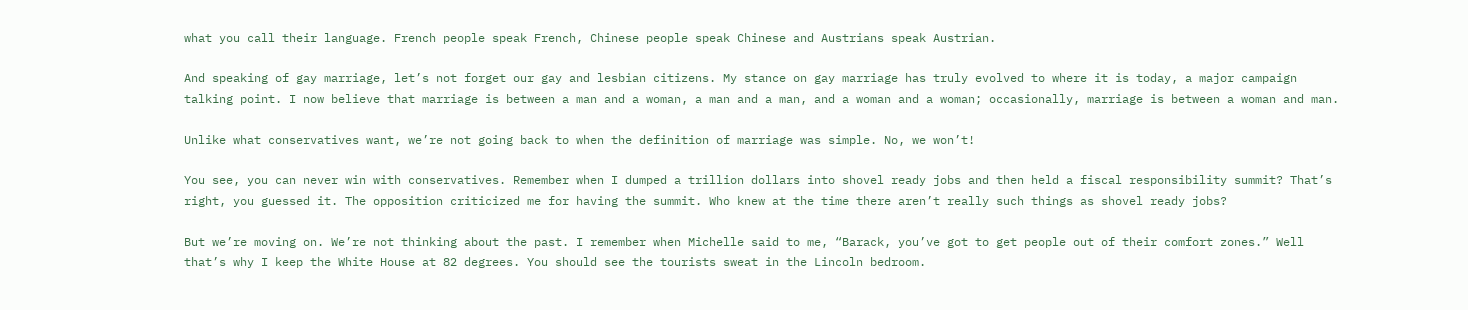what you call their language. French people speak French, Chinese people speak Chinese and Austrians speak Austrian.

And speaking of gay marriage, let’s not forget our gay and lesbian citizens. My stance on gay marriage has truly evolved to where it is today, a major campaign talking point. I now believe that marriage is between a man and a woman, a man and a man, and a woman and a woman; occasionally, marriage is between a woman and man.

Unlike what conservatives want, we’re not going back to when the definition of marriage was simple. No, we won’t!

You see, you can never win with conservatives. Remember when I dumped a trillion dollars into shovel ready jobs and then held a fiscal responsibility summit? That’s right, you guessed it. The opposition criticized me for having the summit. Who knew at the time there aren’t really such things as shovel ready jobs?

But we’re moving on. We’re not thinking about the past. I remember when Michelle said to me, “Barack, you’ve got to get people out of their comfort zones.” Well that’s why I keep the White House at 82 degrees. You should see the tourists sweat in the Lincoln bedroom.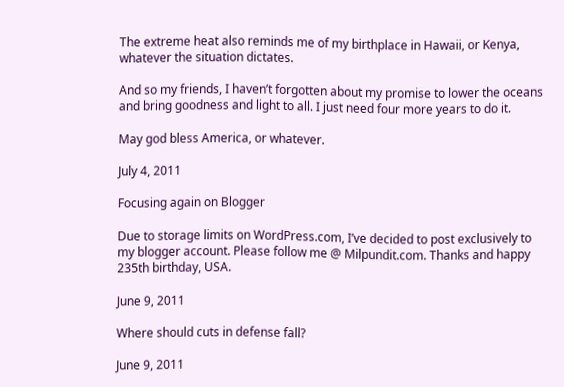The extreme heat also reminds me of my birthplace in Hawaii, or Kenya, whatever the situation dictates.

And so my friends, I haven’t forgotten about my promise to lower the oceans and bring goodness and light to all. I just need four more years to do it.

May god bless America, or whatever.

July 4, 2011

Focusing again on Blogger

Due to storage limits on WordPress.com, I’ve decided to post exclusively to my blogger account. Please follow me @ Milpundit.com. Thanks and happy 235th birthday, USA.

June 9, 2011

Where should cuts in defense fall?

June 9, 2011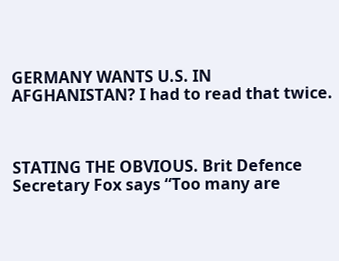GERMANY WANTS U.S. IN AFGHANISTAN? I had to read that twice.



STATING THE OBVIOUS. Brit Defence Secretary Fox says “Too many are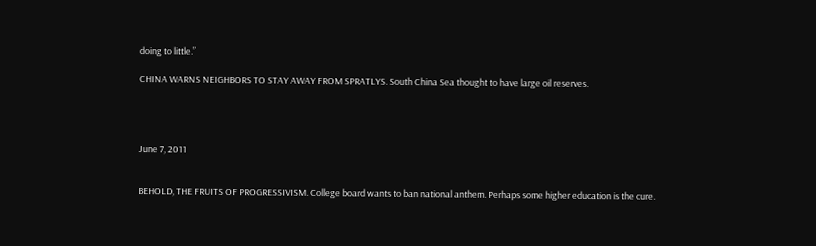doing to little.”

CHINA WARNS NEIGHBORS TO STAY AWAY FROM SPRATLYS. South China Sea thought to have large oil reserves.




June 7, 2011


BEHOLD, THE FRUITS OF PROGRESSIVISM. College board wants to ban national anthem. Perhaps some higher education is the cure.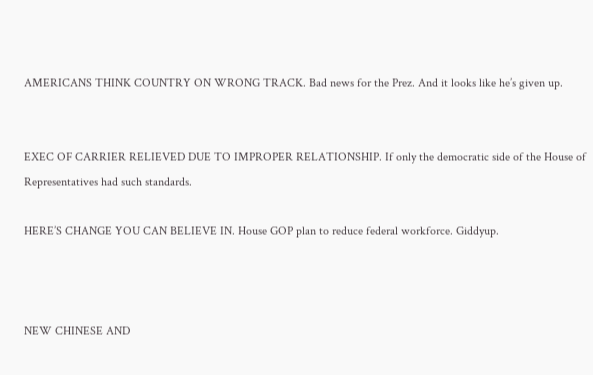AMERICANS THINK COUNTRY ON WRONG TRACK. Bad news for the Prez. And it looks like he’s given up.


EXEC OF CARRIER RELIEVED DUE TO IMPROPER RELATIONSHIP. If only the democratic side of the House of Representatives had such standards.

HERE’S CHANGE YOU CAN BELIEVE IN. House GOP plan to reduce federal workforce. Giddyup.



NEW CHINESE AND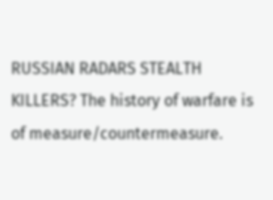RUSSIAN RADARS STEALTH KILLERS? The history of warfare is of measure/countermeasure.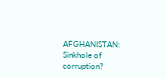AFGHANISTAN: Sinkhole of corruption?